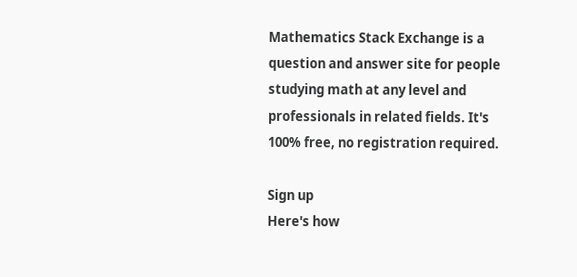Mathematics Stack Exchange is a question and answer site for people studying math at any level and professionals in related fields. It's 100% free, no registration required.

Sign up
Here's how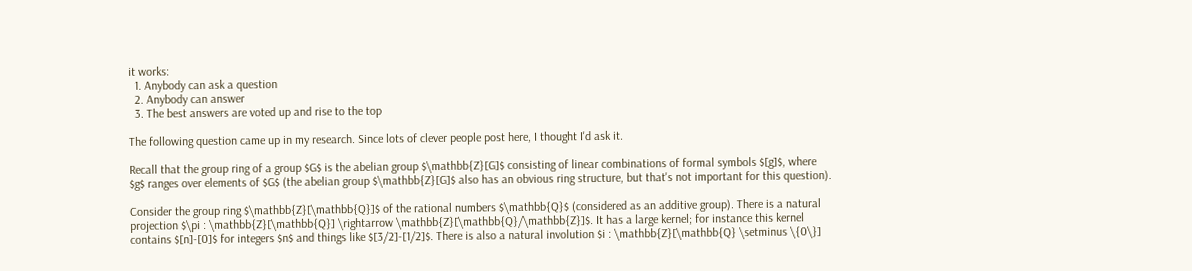it works:
  1. Anybody can ask a question
  2. Anybody can answer
  3. The best answers are voted up and rise to the top

The following question came up in my research. Since lots of clever people post here, I thought I'd ask it.

Recall that the group ring of a group $G$ is the abelian group $\mathbb{Z}[G]$ consisting of linear combinations of formal symbols $[g]$, where $g$ ranges over elements of $G$ (the abelian group $\mathbb{Z}[G]$ also has an obvious ring structure, but that's not important for this question).

Consider the group ring $\mathbb{Z}[\mathbb{Q}]$ of the rational numbers $\mathbb{Q}$ (considered as an additive group). There is a natural projection $\pi : \mathbb{Z}[\mathbb{Q}] \rightarrow \mathbb{Z}[\mathbb{Q}/\mathbb{Z}]$. It has a large kernel; for instance this kernel contains $[n]-[0]$ for integers $n$ and things like $[3/2]-[1/2]$. There is also a natural involution $i : \mathbb{Z}[\mathbb{Q} \setminus \{0\}]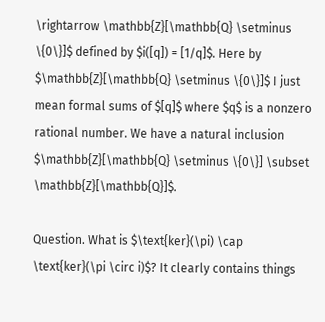\rightarrow \mathbb{Z}[\mathbb{Q} \setminus \{0\}]$ defined by $i([q]) = [1/q]$. Here by $\mathbb{Z}[\mathbb{Q} \setminus \{0\}]$ I just mean formal sums of $[q]$ where $q$ is a nonzero rational number. We have a natural inclusion $\mathbb{Z}[\mathbb{Q} \setminus \{0\}] \subset \mathbb{Z}[\mathbb{Q}]$.

Question. What is $\text{ker}(\pi) \cap \text{ker}(\pi \circ i)$? It clearly contains things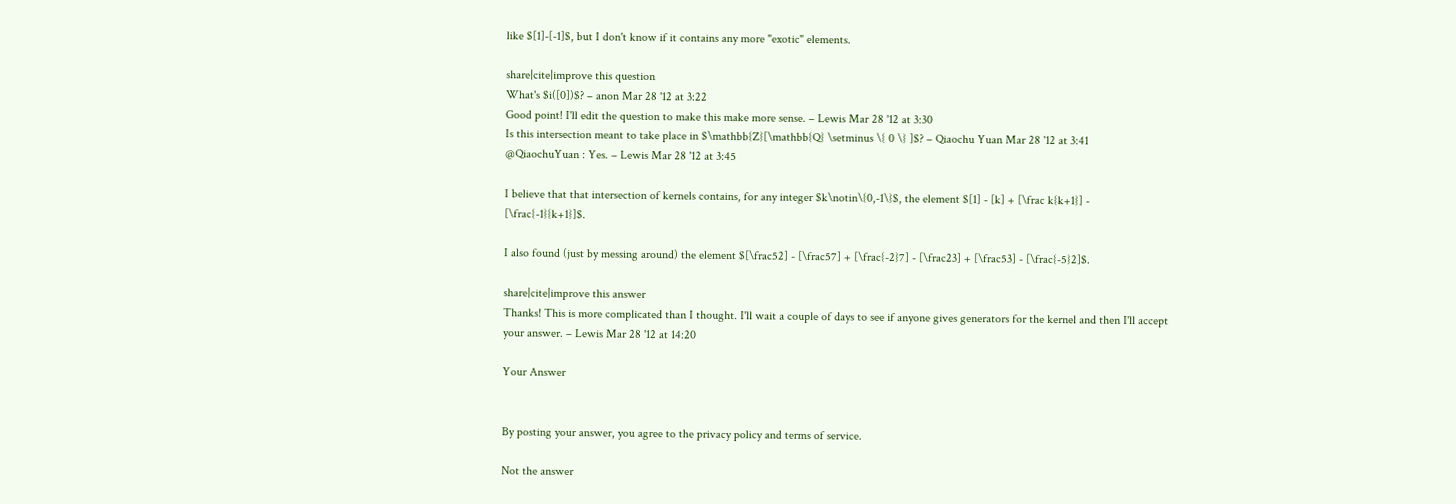like $[1]-[-1]$, but I don't know if it contains any more "exotic" elements.

share|cite|improve this question
What's $i([0])$? – anon Mar 28 '12 at 3:22
Good point! I'll edit the question to make this make more sense. – Lewis Mar 28 '12 at 3:30
Is this intersection meant to take place in $\mathbb{Z}[\mathbb{Q} \setminus \{ 0 \} ]$? – Qiaochu Yuan Mar 28 '12 at 3:41
@QiaochuYuan : Yes. – Lewis Mar 28 '12 at 3:45

I believe that that intersection of kernels contains, for any integer $k\notin\{0,-1\}$, the element $[1] - [k] + [\frac k{k+1}] - [\frac{-1}{k+1}]$.

I also found (just by messing around) the element $[\frac52] - [\frac57] + [\frac{-2}7] - [\frac23] + [\frac53] - [\frac{-5}2]$.

share|cite|improve this answer
Thanks! This is more complicated than I thought. I'll wait a couple of days to see if anyone gives generators for the kernel and then I'll accept your answer. – Lewis Mar 28 '12 at 14:20

Your Answer


By posting your answer, you agree to the privacy policy and terms of service.

Not the answer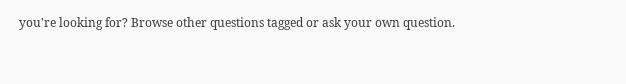you're looking for? Browse other questions tagged or ask your own question.